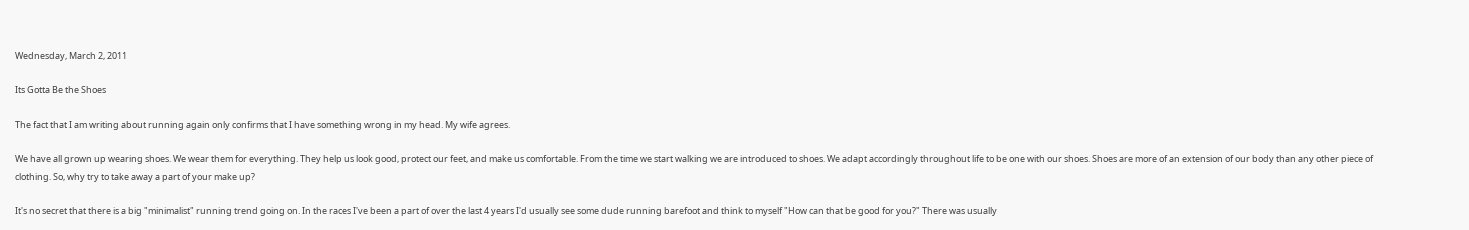Wednesday, March 2, 2011

Its Gotta Be the Shoes

The fact that I am writing about running again only confirms that I have something wrong in my head. My wife agrees.

We have all grown up wearing shoes. We wear them for everything. They help us look good, protect our feet, and make us comfortable. From the time we start walking we are introduced to shoes. We adapt accordingly throughout life to be one with our shoes. Shoes are more of an extension of our body than any other piece of clothing. So, why try to take away a part of your make up?

It's no secret that there is a big "minimalist" running trend going on. In the races I've been a part of over the last 4 years I'd usually see some dude running barefoot and think to myself "How can that be good for you?" There was usually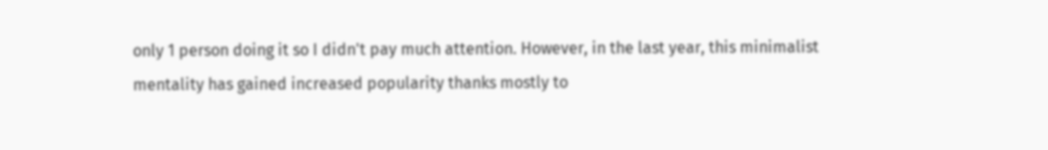only 1 person doing it so I didn't pay much attention. However, in the last year, this minimalist mentality has gained increased popularity thanks mostly to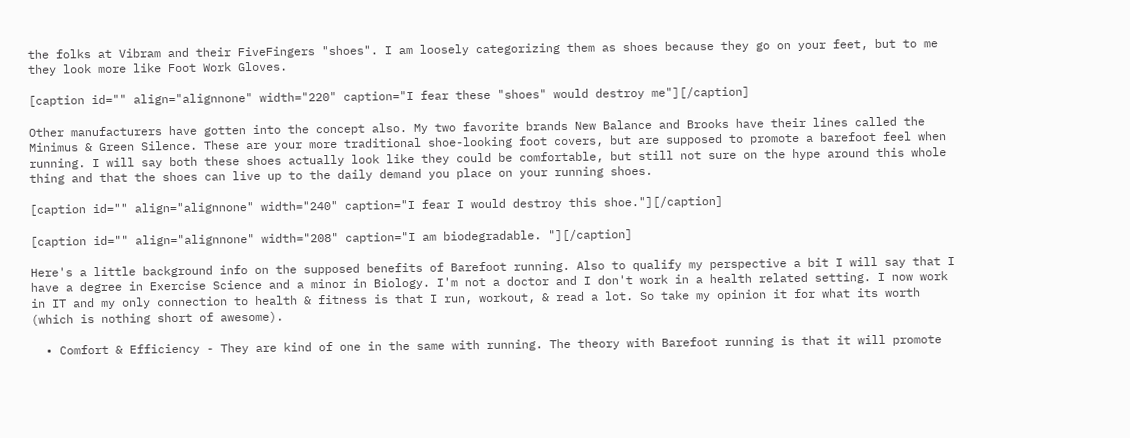the folks at Vibram and their FiveFingers "shoes". I am loosely categorizing them as shoes because they go on your feet, but to me they look more like Foot Work Gloves.

[caption id="" align="alignnone" width="220" caption="I fear these "shoes" would destroy me"][/caption]

Other manufacturers have gotten into the concept also. My two favorite brands New Balance and Brooks have their lines called the Minimus & Green Silence. These are your more traditional shoe-looking foot covers, but are supposed to promote a barefoot feel when running. I will say both these shoes actually look like they could be comfortable, but still not sure on the hype around this whole thing and that the shoes can live up to the daily demand you place on your running shoes.

[caption id="" align="alignnone" width="240" caption="I fear I would destroy this shoe."][/caption]

[caption id="" align="alignnone" width="208" caption="I am biodegradable. "][/caption]

Here's a little background info on the supposed benefits of Barefoot running. Also to qualify my perspective a bit I will say that I have a degree in Exercise Science and a minor in Biology. I'm not a doctor and I don't work in a health related setting. I now work in IT and my only connection to health & fitness is that I run, workout, & read a lot. So take my opinion it for what its worth (which is nothing short of awesome).

  • Comfort & Efficiency - They are kind of one in the same with running. The theory with Barefoot running is that it will promote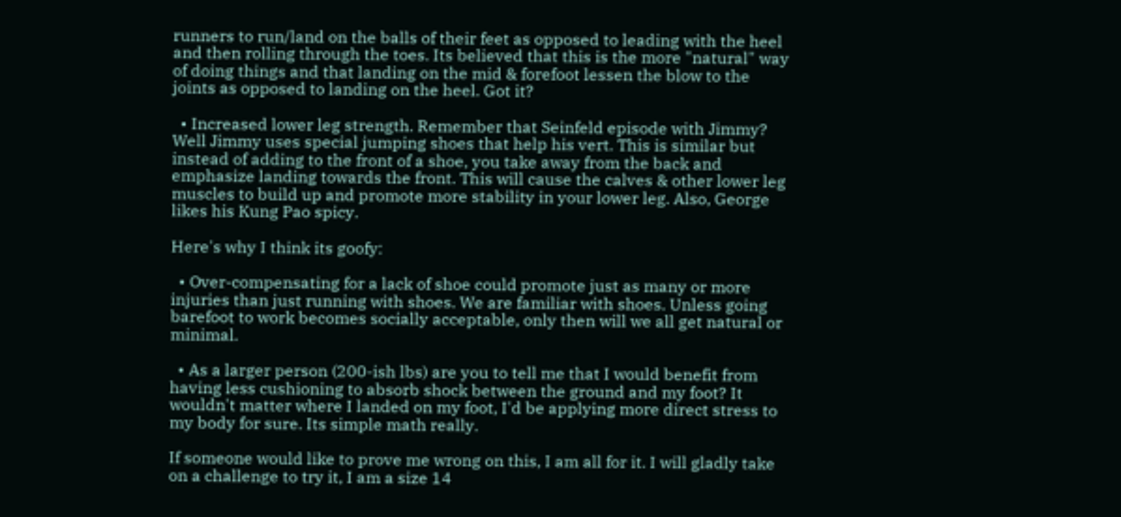runners to run/land on the balls of their feet as opposed to leading with the heel and then rolling through the toes. Its believed that this is the more "natural" way of doing things and that landing on the mid & forefoot lessen the blow to the joints as opposed to landing on the heel. Got it?

  • Increased lower leg strength. Remember that Seinfeld episode with Jimmy? Well Jimmy uses special jumping shoes that help his vert. This is similar but instead of adding to the front of a shoe, you take away from the back and emphasize landing towards the front. This will cause the calves & other lower leg muscles to build up and promote more stability in your lower leg. Also, George likes his Kung Pao spicy.

Here's why I think its goofy:

  • Over-compensating for a lack of shoe could promote just as many or more injuries than just running with shoes. We are familiar with shoes. Unless going barefoot to work becomes socially acceptable, only then will we all get natural or minimal.

  • As a larger person (200-ish lbs) are you to tell me that I would benefit from having less cushioning to absorb shock between the ground and my foot? It wouldn't matter where I landed on my foot, I'd be applying more direct stress to my body for sure. Its simple math really.

If someone would like to prove me wrong on this, I am all for it. I will gladly take on a challenge to try it, I am a size 14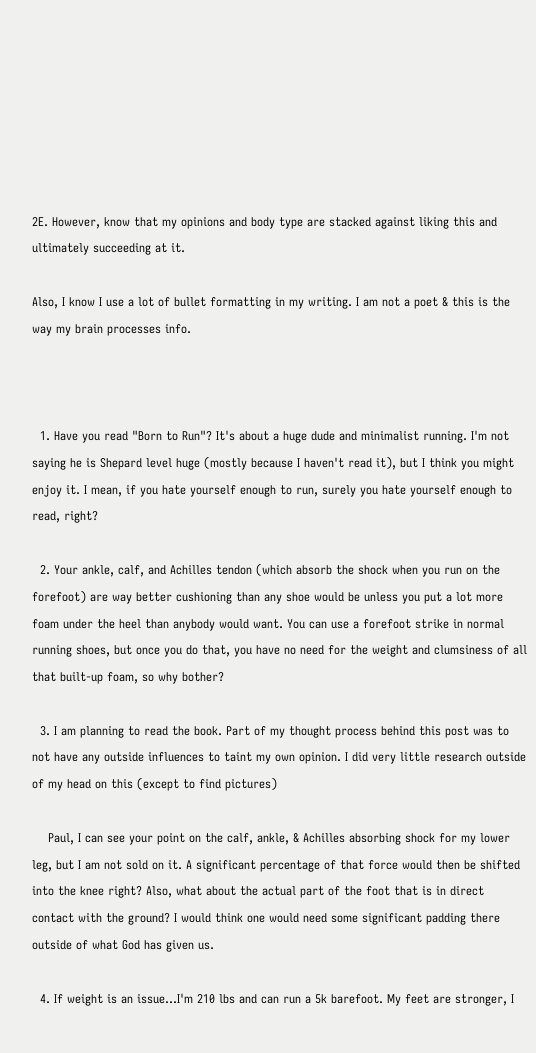2E. However, know that my opinions and body type are stacked against liking this and ultimately succeeding at it.

Also, I know I use a lot of bullet formatting in my writing. I am not a poet & this is the way my brain processes info.



  1. Have you read "Born to Run"? It's about a huge dude and minimalist running. I'm not saying he is Shepard level huge (mostly because I haven't read it), but I think you might enjoy it. I mean, if you hate yourself enough to run, surely you hate yourself enough to read, right?

  2. Your ankle, calf, and Achilles tendon (which absorb the shock when you run on the forefoot) are way better cushioning than any shoe would be unless you put a lot more foam under the heel than anybody would want. You can use a forefoot strike in normal running shoes, but once you do that, you have no need for the weight and clumsiness of all that built-up foam, so why bother?

  3. I am planning to read the book. Part of my thought process behind this post was to not have any outside influences to taint my own opinion. I did very little research outside of my head on this (except to find pictures)

    Paul, I can see your point on the calf, ankle, & Achilles absorbing shock for my lower leg, but I am not sold on it. A significant percentage of that force would then be shifted into the knee right? Also, what about the actual part of the foot that is in direct contact with the ground? I would think one would need some significant padding there outside of what God has given us.

  4. If weight is an issue...I'm 210 lbs and can run a 5k barefoot. My feet are stronger, I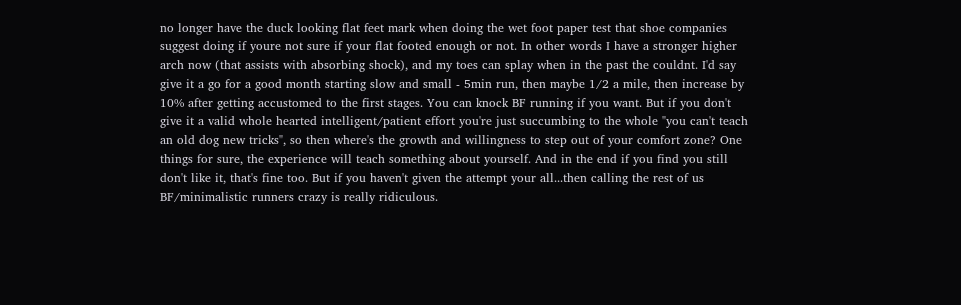no longer have the duck looking flat feet mark when doing the wet foot paper test that shoe companies suggest doing if youre not sure if your flat footed enough or not. In other words I have a stronger higher arch now (that assists with absorbing shock), and my toes can splay when in the past the couldnt. I'd say give it a go for a good month starting slow and small - 5min run, then maybe 1/2 a mile, then increase by 10% after getting accustomed to the first stages. You can knock BF running if you want. But if you don't give it a valid whole hearted intelligent/patient effort you're just succumbing to the whole "you can't teach an old dog new tricks", so then where's the growth and willingness to step out of your comfort zone? One things for sure, the experience will teach something about yourself. And in the end if you find you still don't like it, that's fine too. But if you haven't given the attempt your all...then calling the rest of us BF/minimalistic runners crazy is really ridiculous.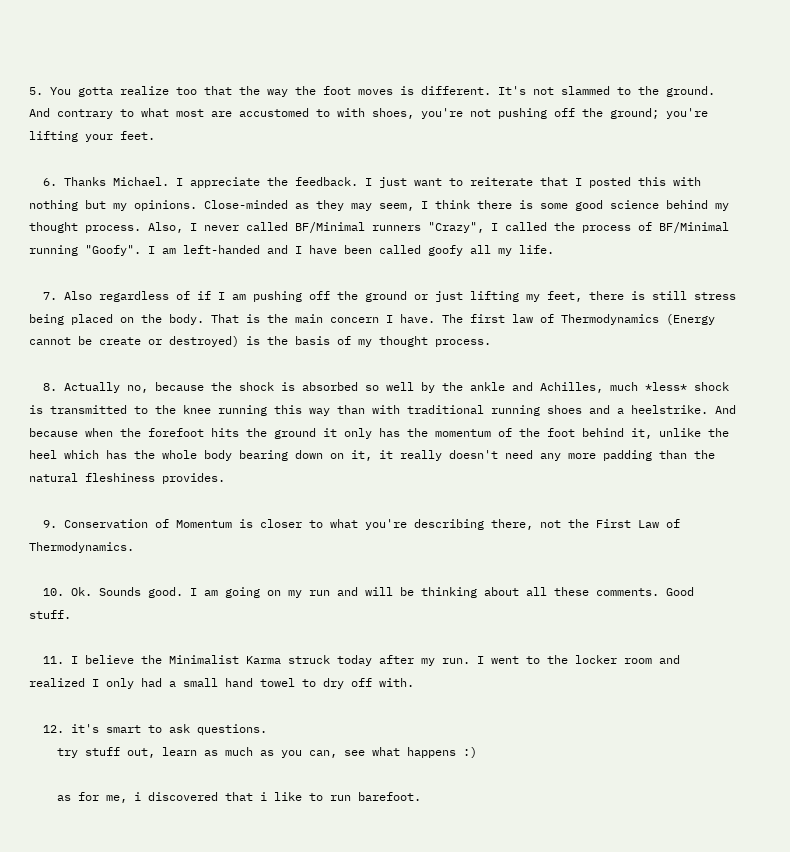5. You gotta realize too that the way the foot moves is different. It's not slammed to the ground. And contrary to what most are accustomed to with shoes, you're not pushing off the ground; you're lifting your feet.

  6. Thanks Michael. I appreciate the feedback. I just want to reiterate that I posted this with nothing but my opinions. Close-minded as they may seem, I think there is some good science behind my thought process. Also, I never called BF/Minimal runners "Crazy", I called the process of BF/Minimal running "Goofy". I am left-handed and I have been called goofy all my life.

  7. Also regardless of if I am pushing off the ground or just lifting my feet, there is still stress being placed on the body. That is the main concern I have. The first law of Thermodynamics (Energy cannot be create or destroyed) is the basis of my thought process.

  8. Actually no, because the shock is absorbed so well by the ankle and Achilles, much *less* shock is transmitted to the knee running this way than with traditional running shoes and a heelstrike. And because when the forefoot hits the ground it only has the momentum of the foot behind it, unlike the heel which has the whole body bearing down on it, it really doesn't need any more padding than the natural fleshiness provides.

  9. Conservation of Momentum is closer to what you're describing there, not the First Law of Thermodynamics.

  10. Ok. Sounds good. I am going on my run and will be thinking about all these comments. Good stuff.

  11. I believe the Minimalist Karma struck today after my run. I went to the locker room and realized I only had a small hand towel to dry off with.

  12. it's smart to ask questions.
    try stuff out, learn as much as you can, see what happens :)

    as for me, i discovered that i like to run barefoot.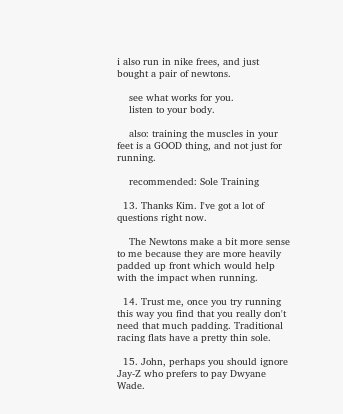i also run in nike frees, and just bought a pair of newtons.

    see what works for you.
    listen to your body.

    also: training the muscles in your feet is a GOOD thing, and not just for running.

    recommended: Sole Training

  13. Thanks Kim. I've got a lot of questions right now.

    The Newtons make a bit more sense to me because they are more heavily padded up front which would help with the impact when running.

  14. Trust me, once you try running this way you find that you really don't need that much padding. Traditional racing flats have a pretty thin sole.

  15. John, perhaps you should ignore Jay-Z who prefers to pay Dwyane Wade.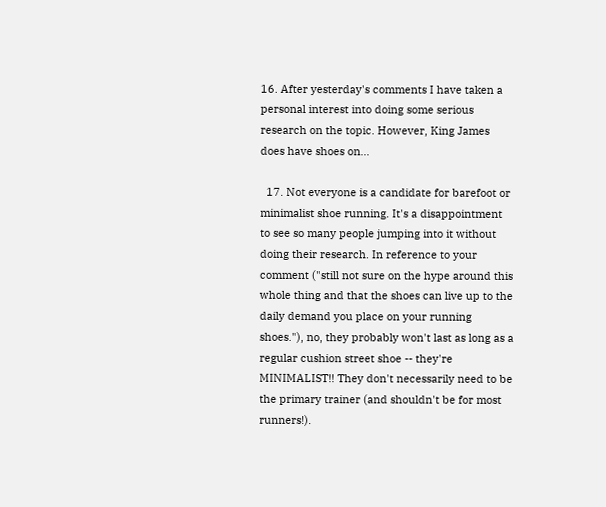16. After yesterday's comments I have taken a personal interest into doing some serious research on the topic. However, King James does have shoes on...

  17. Not everyone is a candidate for barefoot or minimalist shoe running. It's a disappointment to see so many people jumping into it without doing their research. In reference to your comment ("still not sure on the hype around this whole thing and that the shoes can live up to the daily demand you place on your running shoes."), no, they probably won't last as long as a regular cushion street shoe -- they're MINIMALIST!! They don't necessarily need to be the primary trainer (and shouldn't be for most runners!).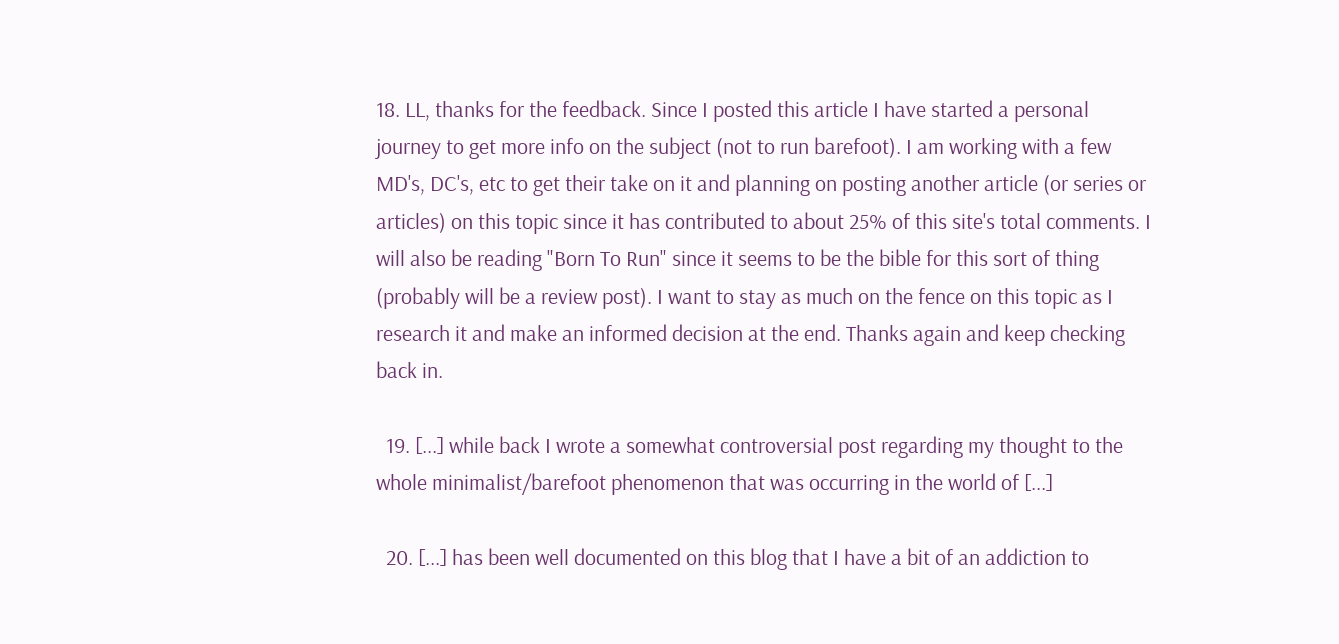18. LL, thanks for the feedback. Since I posted this article I have started a personal journey to get more info on the subject (not to run barefoot). I am working with a few MD's, DC's, etc to get their take on it and planning on posting another article (or series or articles) on this topic since it has contributed to about 25% of this site's total comments. I will also be reading "Born To Run" since it seems to be the bible for this sort of thing (probably will be a review post). I want to stay as much on the fence on this topic as I research it and make an informed decision at the end. Thanks again and keep checking back in.

  19. [...] while back I wrote a somewhat controversial post regarding my thought to the whole minimalist/barefoot phenomenon that was occurring in the world of [...]

  20. [...] has been well documented on this blog that I have a bit of an addiction to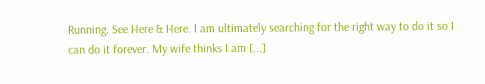Running. See Here & Here. I am ultimately searching for the right way to do it so I can do it forever. My wife thinks I am [...]